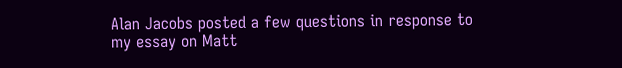Alan Jacobs posted a few questions in response to my essay on Matt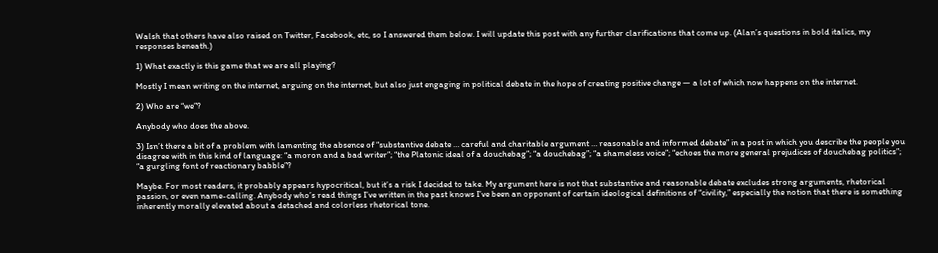Walsh that others have also raised on Twitter, Facebook, etc, so I answered them below. I will update this post with any further clarifications that come up. (Alan’s questions in bold italics, my responses beneath.)

1) What exactly is this game that we are all playing?

Mostly I mean writing on the internet, arguing on the internet, but also just engaging in political debate in the hope of creating positive change — a lot of which now happens on the internet.

2) Who are “we”?

Anybody who does the above.

3) Isn’t there a bit of a problem with lamenting the absence of “substantive debate … careful and charitable argument … reasonable and informed debate” in a post in which you describe the people you disagree with in this kind of language: “a moron and a bad writer”; “the Platonic ideal of a douchebag”; “a douchebag”; “a shameless voice”; “echoes the more general prejudices of douchebag politics”; “a gurgling font of reactionary babble”?

Maybe. For most readers, it probably appears hypocritical, but it’s a risk I decided to take. My argument here is not that substantive and reasonable debate excludes strong arguments, rhetorical passion, or even name-calling. Anybody who’s read things I’ve written in the past knows I’ve been an opponent of certain ideological definitions of “civility,” especially the notion that there is something inherently morally elevated about a detached and colorless rhetorical tone.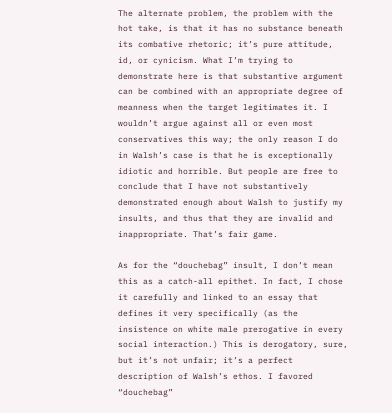The alternate problem, the problem with the hot take, is that it has no substance beneath its combative rhetoric; it’s pure attitude, id, or cynicism. What I’m trying to demonstrate here is that substantive argument can be combined with an appropriate degree of meanness when the target legitimates it. I wouldn’t argue against all or even most conservatives this way; the only reason I do in Walsh’s case is that he is exceptionally idiotic and horrible. But people are free to conclude that I have not substantively demonstrated enough about Walsh to justify my insults, and thus that they are invalid and inappropriate. That’s fair game.

As for the “douchebag” insult, I don’t mean this as a catch-all epithet. In fact, I chose it carefully and linked to an essay that defines it very specifically (as the insistence on white male prerogative in every social interaction.) This is derogatory, sure, but it’s not unfair; it’s a perfect description of Walsh’s ethos. I favored “douchebag”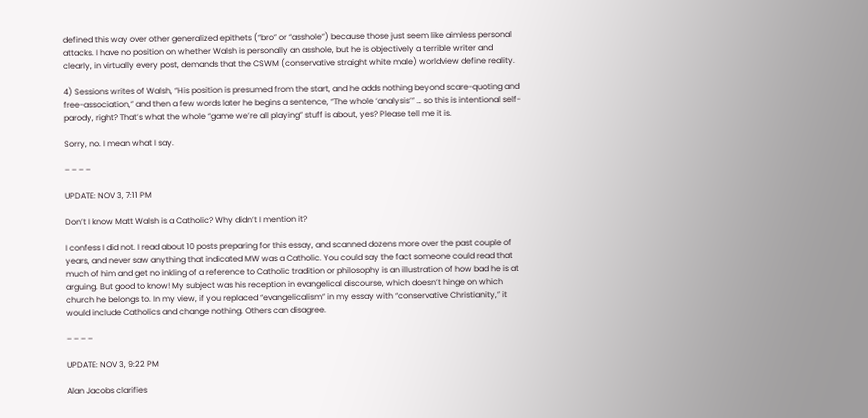defined this way over other generalized epithets (“bro” or “asshole”) because those just seem like aimless personal attacks. I have no position on whether Walsh is personally an asshole, but he is objectively a terrible writer and clearly, in virtually every post, demands that the CSWM (conservative straight white male) worldview define reality.

4) Sessions writes of Walsh, “His position is presumed from the start, and he adds nothing beyond scare-quoting and free-association,” and then a few words later he begins a sentence, “The whole ‘analysis’” … so this is intentional self-parody, right? That’s what the whole “game we’re all playing” stuff is about, yes? Please tell me it is.

Sorry, no. I mean what I say.

– – – –

UPDATE: NOV 3, 7:11 PM

Don’t I know Matt Walsh is a Catholic? Why didn’t I mention it?

I confess I did not. I read about 10 posts preparing for this essay, and scanned dozens more over the past couple of years, and never saw anything that indicated MW was a Catholic. You could say the fact someone could read that much of him and get no inkling of a reference to Catholic tradition or philosophy is an illustration of how bad he is at arguing. But good to know! My subject was his reception in evangelical discourse, which doesn’t hinge on which church he belongs to. In my view, if you replaced “evangelicalism” in my essay with “conservative Christianity,” it would include Catholics and change nothing. Others can disagree.

– – – –

UPDATE: NOV 3, 9:22 PM

Alan Jacobs clarifies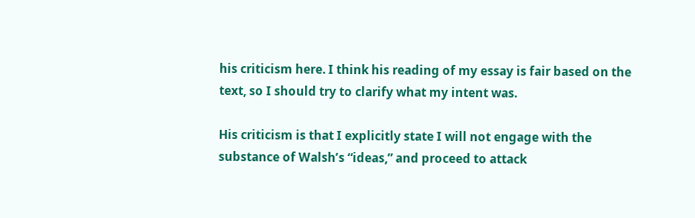his criticism here. I think his reading of my essay is fair based on the text, so I should try to clarify what my intent was.

His criticism is that I explicitly state I will not engage with the substance of Walsh’s “ideas,” and proceed to attack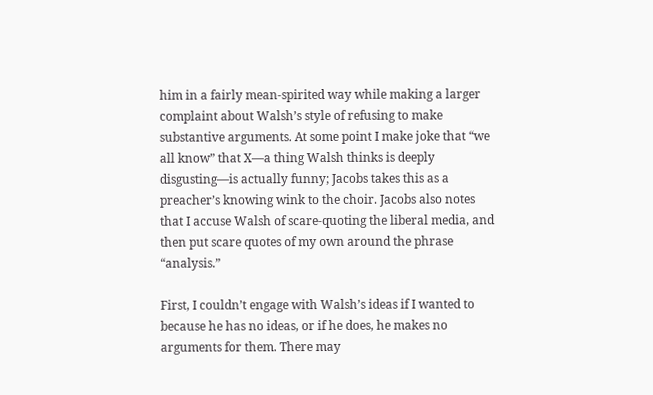him in a fairly mean-spirited way while making a larger complaint about Walsh’s style of refusing to make substantive arguments. At some point I make joke that “we all know” that X—a thing Walsh thinks is deeply disgusting—is actually funny; Jacobs takes this as a preacher’s knowing wink to the choir. Jacobs also notes that I accuse Walsh of scare-quoting the liberal media, and then put scare quotes of my own around the phrase “analysis.”

First, I couldn’t engage with Walsh’s ideas if I wanted to because he has no ideas, or if he does, he makes no arguments for them. There may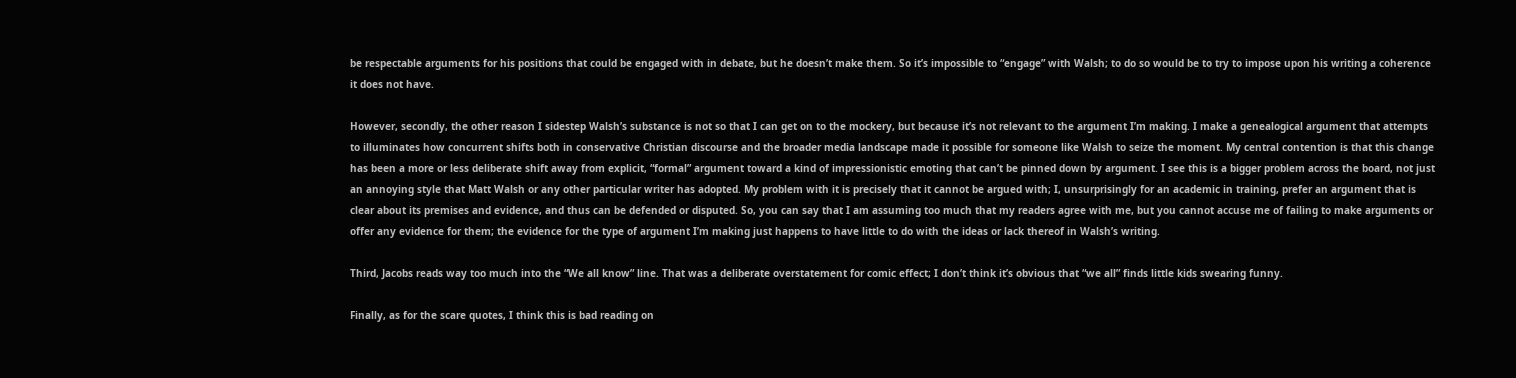be respectable arguments for his positions that could be engaged with in debate, but he doesn’t make them. So it’s impossible to “engage” with Walsh; to do so would be to try to impose upon his writing a coherence it does not have.

However, secondly, the other reason I sidestep Walsh’s substance is not so that I can get on to the mockery, but because it’s not relevant to the argument I’m making. I make a genealogical argument that attempts to illuminates how concurrent shifts both in conservative Christian discourse and the broader media landscape made it possible for someone like Walsh to seize the moment. My central contention is that this change has been a more or less deliberate shift away from explicit, “formal” argument toward a kind of impressionistic emoting that can’t be pinned down by argument. I see this is a bigger problem across the board, not just an annoying style that Matt Walsh or any other particular writer has adopted. My problem with it is precisely that it cannot be argued with; I, unsurprisingly for an academic in training, prefer an argument that is clear about its premises and evidence, and thus can be defended or disputed. So, you can say that I am assuming too much that my readers agree with me, but you cannot accuse me of failing to make arguments or offer any evidence for them; the evidence for the type of argument I’m making just happens to have little to do with the ideas or lack thereof in Walsh’s writing.

Third, Jacobs reads way too much into the “We all know” line. That was a deliberate overstatement for comic effect; I don’t think it’s obvious that “we all” finds little kids swearing funny.

Finally, as for the scare quotes, I think this is bad reading on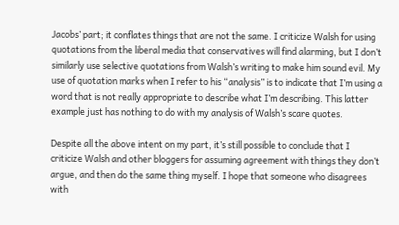Jacobs’ part; it conflates things that are not the same. I criticize Walsh for using quotations from the liberal media that conservatives will find alarming, but I don’t similarly use selective quotations from Walsh’s writing to make him sound evil. My use of quotation marks when I refer to his “analysis” is to indicate that I’m using a word that is not really appropriate to describe what I’m describing. This latter example just has nothing to do with my analysis of Walsh’s scare quotes.

Despite all the above intent on my part, it’s still possible to conclude that I criticize Walsh and other bloggers for assuming agreement with things they don’t argue, and then do the same thing myself. I hope that someone who disagrees with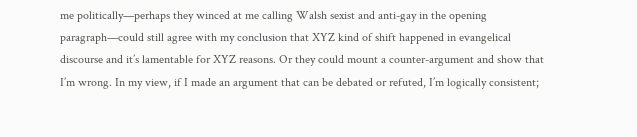me politically—perhaps they winced at me calling Walsh sexist and anti-gay in the opening paragraph—could still agree with my conclusion that XYZ kind of shift happened in evangelical discourse and it’s lamentable for XYZ reasons. Or they could mount a counter-argument and show that I’m wrong. In my view, if I made an argument that can be debated or refuted, I’m logically consistent;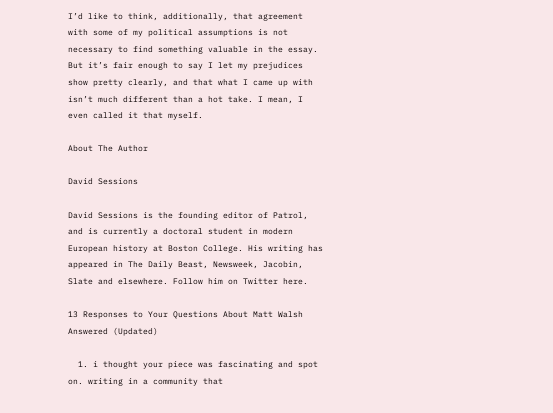I’d like to think, additionally, that agreement with some of my political assumptions is not necessary to find something valuable in the essay. But it’s fair enough to say I let my prejudices show pretty clearly, and that what I came up with isn’t much different than a hot take. I mean, I even called it that myself.

About The Author

David Sessions

David Sessions is the founding editor of Patrol, and is currently a doctoral student in modern European history at Boston College. His writing has appeared in The Daily Beast, Newsweek, Jacobin, Slate and elsewhere. Follow him on Twitter here.

13 Responses to Your Questions About Matt Walsh Answered (Updated)

  1. i thought your piece was fascinating and spot on. writing in a community that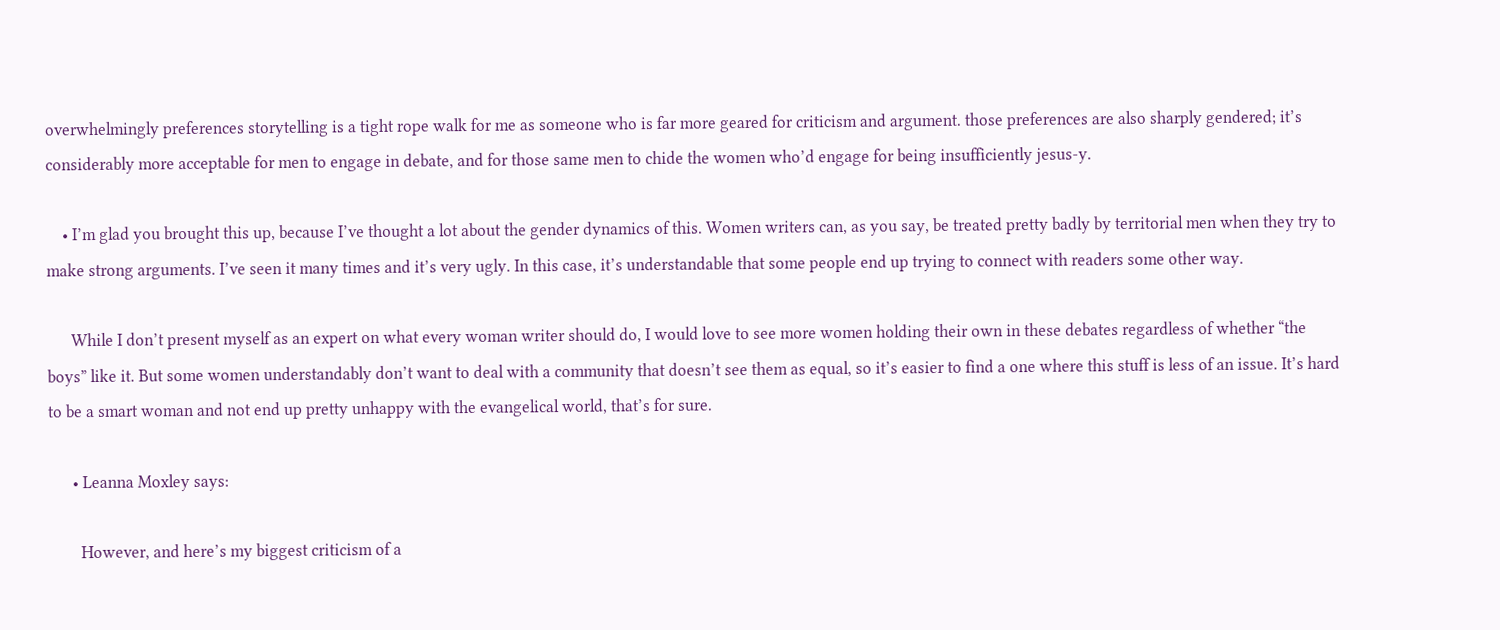overwhelmingly preferences storytelling is a tight rope walk for me as someone who is far more geared for criticism and argument. those preferences are also sharply gendered; it’s considerably more acceptable for men to engage in debate, and for those same men to chide the women who’d engage for being insufficiently jesus-y.

    • I’m glad you brought this up, because I’ve thought a lot about the gender dynamics of this. Women writers can, as you say, be treated pretty badly by territorial men when they try to make strong arguments. I’ve seen it many times and it’s very ugly. In this case, it’s understandable that some people end up trying to connect with readers some other way.

      While I don’t present myself as an expert on what every woman writer should do, I would love to see more women holding their own in these debates regardless of whether “the boys” like it. But some women understandably don’t want to deal with a community that doesn’t see them as equal, so it’s easier to find a one where this stuff is less of an issue. It’s hard to be a smart woman and not end up pretty unhappy with the evangelical world, that’s for sure.

      • Leanna Moxley says:

        However, and here’s my biggest criticism of a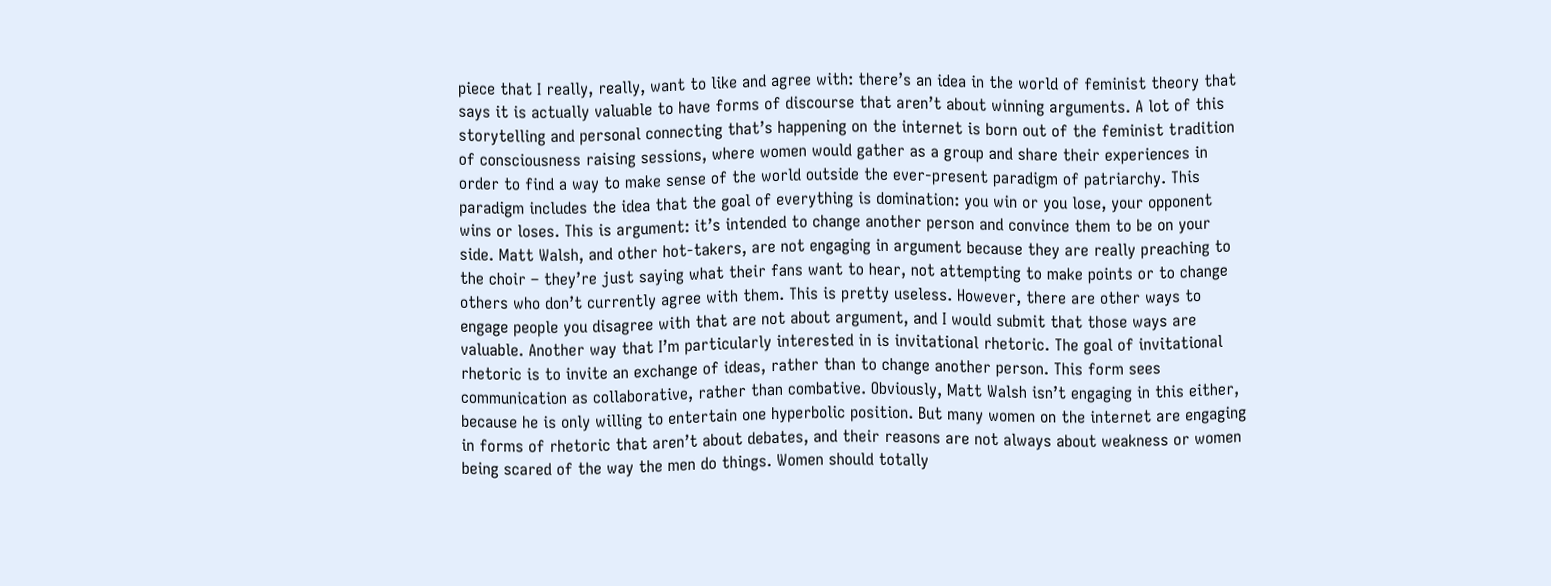piece that I really, really, want to like and agree with: there’s an idea in the world of feminist theory that says it is actually valuable to have forms of discourse that aren’t about winning arguments. A lot of this storytelling and personal connecting that’s happening on the internet is born out of the feminist tradition of consciousness raising sessions, where women would gather as a group and share their experiences in order to find a way to make sense of the world outside the ever-present paradigm of patriarchy. This paradigm includes the idea that the goal of everything is domination: you win or you lose, your opponent wins or loses. This is argument: it’s intended to change another person and convince them to be on your side. Matt Walsh, and other hot-takers, are not engaging in argument because they are really preaching to the choir – they’re just saying what their fans want to hear, not attempting to make points or to change others who don’t currently agree with them. This is pretty useless. However, there are other ways to engage people you disagree with that are not about argument, and I would submit that those ways are valuable. Another way that I’m particularly interested in is invitational rhetoric. The goal of invitational rhetoric is to invite an exchange of ideas, rather than to change another person. This form sees communication as collaborative, rather than combative. Obviously, Matt Walsh isn’t engaging in this either, because he is only willing to entertain one hyperbolic position. But many women on the internet are engaging in forms of rhetoric that aren’t about debates, and their reasons are not always about weakness or women being scared of the way the men do things. Women should totally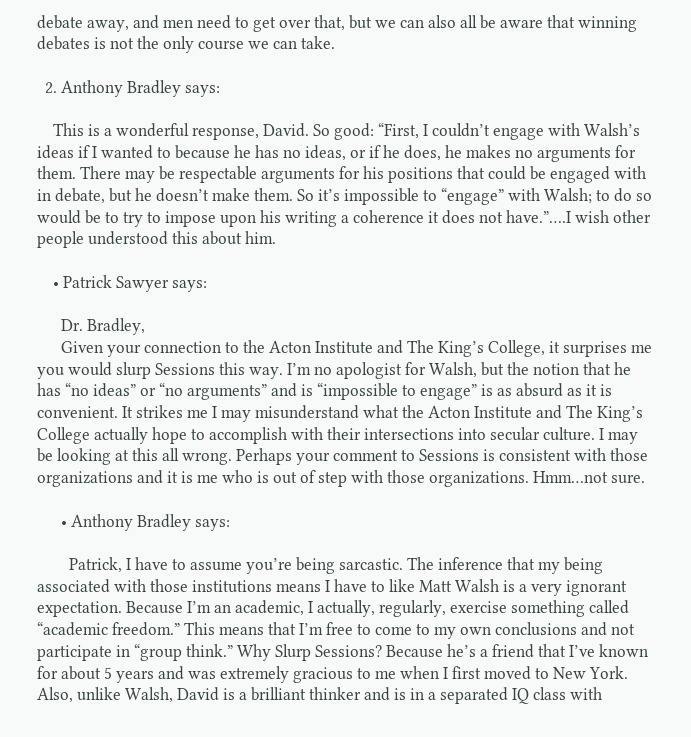debate away, and men need to get over that, but we can also all be aware that winning debates is not the only course we can take.

  2. Anthony Bradley says:

    This is a wonderful response, David. So good: “First, I couldn’t engage with Walsh’s ideas if I wanted to because he has no ideas, or if he does, he makes no arguments for them. There may be respectable arguments for his positions that could be engaged with in debate, but he doesn’t make them. So it’s impossible to “engage” with Walsh; to do so would be to try to impose upon his writing a coherence it does not have.”….I wish other people understood this about him.

    • Patrick Sawyer says:

      Dr. Bradley,
      Given your connection to the Acton Institute and The King’s College, it surprises me you would slurp Sessions this way. I’m no apologist for Walsh, but the notion that he has “no ideas” or “no arguments” and is “impossible to engage” is as absurd as it is convenient. It strikes me I may misunderstand what the Acton Institute and The King’s College actually hope to accomplish with their intersections into secular culture. I may be looking at this all wrong. Perhaps your comment to Sessions is consistent with those organizations and it is me who is out of step with those organizations. Hmm…not sure.

      • Anthony Bradley says:

        Patrick, I have to assume you’re being sarcastic. The inference that my being associated with those institutions means I have to like Matt Walsh is a very ignorant expectation. Because I’m an academic, I actually, regularly, exercise something called “academic freedom.” This means that I’m free to come to my own conclusions and not participate in “group think.” Why Slurp Sessions? Because he’s a friend that I’ve known for about 5 years and was extremely gracious to me when I first moved to New York. Also, unlike Walsh, David is a brilliant thinker and is in a separated IQ class with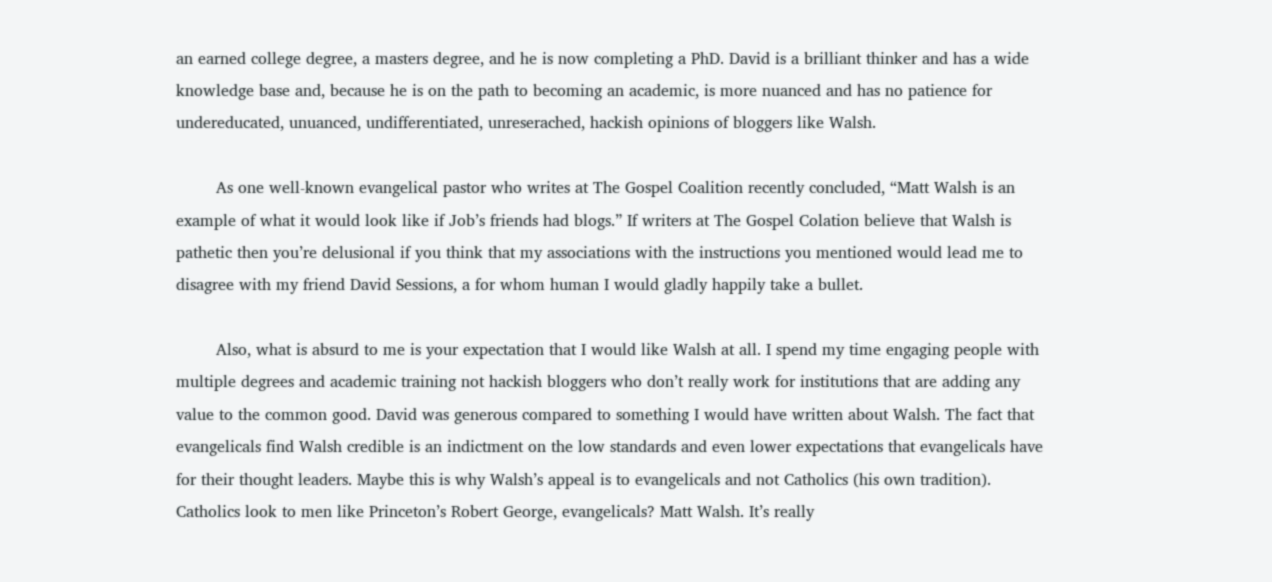an earned college degree, a masters degree, and he is now completing a PhD. David is a brilliant thinker and has a wide knowledge base and, because he is on the path to becoming an academic, is more nuanced and has no patience for undereducated, unuanced, undifferentiated, unreserached, hackish opinions of bloggers like Walsh.

        As one well-known evangelical pastor who writes at The Gospel Coalition recently concluded, “Matt Walsh is an example of what it would look like if Job’s friends had blogs.” If writers at The Gospel Colation believe that Walsh is pathetic then you’re delusional if you think that my associations with the instructions you mentioned would lead me to disagree with my friend David Sessions, a for whom human I would gladly happily take a bullet.

        Also, what is absurd to me is your expectation that I would like Walsh at all. I spend my time engaging people with multiple degrees and academic training not hackish bloggers who don’t really work for institutions that are adding any value to the common good. David was generous compared to something I would have written about Walsh. The fact that evangelicals find Walsh credible is an indictment on the low standards and even lower expectations that evangelicals have for their thought leaders. Maybe this is why Walsh’s appeal is to evangelicals and not Catholics (his own tradition). Catholics look to men like Princeton’s Robert George, evangelicals? Matt Walsh. It’s really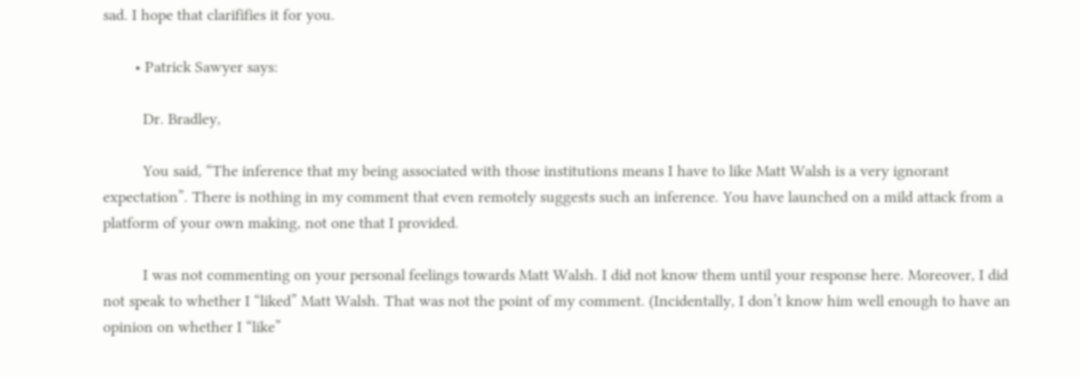sad. I hope that clarififies it for you.

        • Patrick Sawyer says:

          Dr. Bradley,

          You said, “The inference that my being associated with those institutions means I have to like Matt Walsh is a very ignorant expectation”. There is nothing in my comment that even remotely suggests such an inference. You have launched on a mild attack from a platform of your own making, not one that I provided.

          I was not commenting on your personal feelings towards Matt Walsh. I did not know them until your response here. Moreover, I did not speak to whether I “liked” Matt Walsh. That was not the point of my comment. (Incidentally, I don’t know him well enough to have an opinion on whether I “like”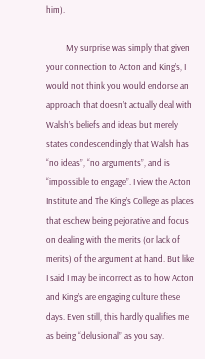him).

          My surprise was simply that given your connection to Acton and King’s, I would not think you would endorse an approach that doesn’t actually deal with Walsh’s beliefs and ideas but merely states condescendingly that Walsh has “no ideas”, “no arguments”, and is “impossible to engage”. I view the Acton Institute and The King’s College as places that eschew being pejorative and focus on dealing with the merits (or lack of merits) of the argument at hand. But like I said I may be incorrect as to how Acton and King’s are engaging culture these days. Even still, this hardly qualifies me as being “delusional” as you say.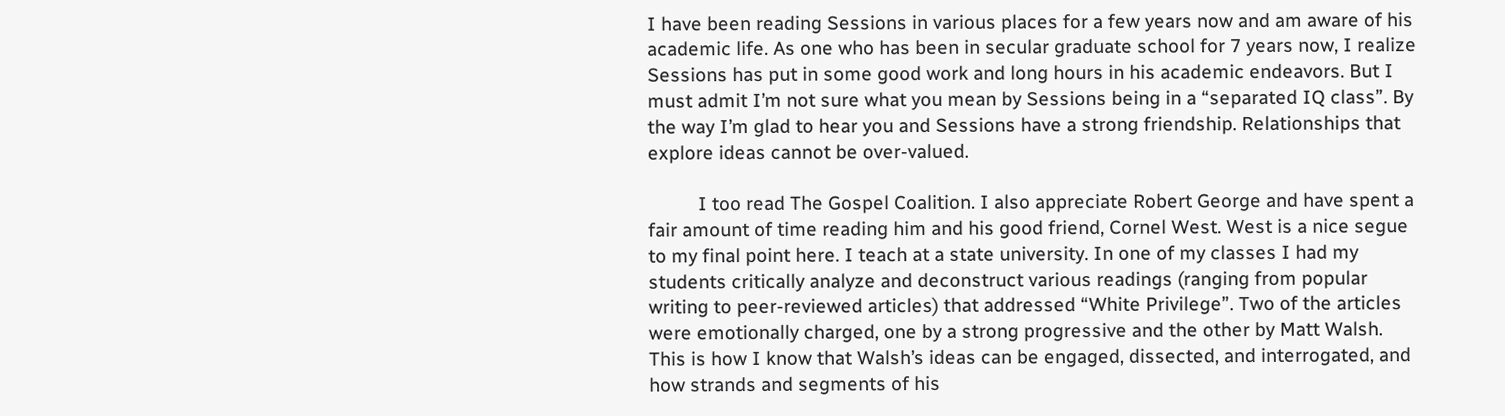I have been reading Sessions in various places for a few years now and am aware of his academic life. As one who has been in secular graduate school for 7 years now, I realize Sessions has put in some good work and long hours in his academic endeavors. But I must admit I’m not sure what you mean by Sessions being in a “separated IQ class”. By the way I’m glad to hear you and Sessions have a strong friendship. Relationships that explore ideas cannot be over-valued.

          I too read The Gospel Coalition. I also appreciate Robert George and have spent a fair amount of time reading him and his good friend, Cornel West. West is a nice segue to my final point here. I teach at a state university. In one of my classes I had my students critically analyze and deconstruct various readings (ranging from popular writing to peer-reviewed articles) that addressed “White Privilege”. Two of the articles were emotionally charged, one by a strong progressive and the other by Matt Walsh. This is how I know that Walsh’s ideas can be engaged, dissected, and interrogated, and how strands and segments of his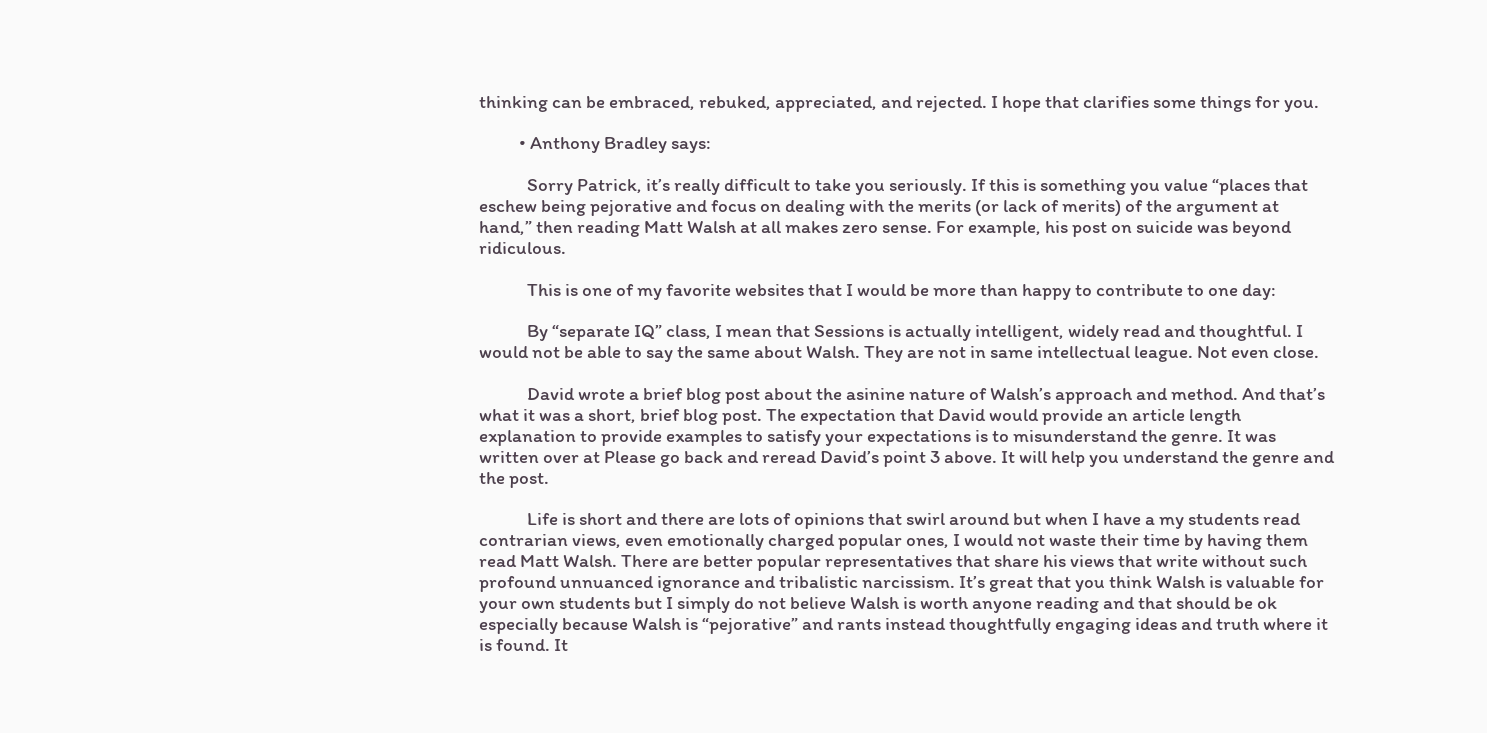thinking can be embraced, rebuked, appreciated, and rejected. I hope that clarifies some things for you.

          • Anthony Bradley says:

            Sorry Patrick, it’s really difficult to take you seriously. If this is something you value “places that eschew being pejorative and focus on dealing with the merits (or lack of merits) of the argument at hand,” then reading Matt Walsh at all makes zero sense. For example, his post on suicide was beyond ridiculous.

            This is one of my favorite websites that I would be more than happy to contribute to one day:

            By “separate IQ” class, I mean that Sessions is actually intelligent, widely read and thoughtful. I would not be able to say the same about Walsh. They are not in same intellectual league. Not even close.

            David wrote a brief blog post about the asinine nature of Walsh’s approach and method. And that’s what it was a short, brief blog post. The expectation that David would provide an article length explanation to provide examples to satisfy your expectations is to misunderstand the genre. It was written over at Please go back and reread David’s point 3 above. It will help you understand the genre and the post.

            Life is short and there are lots of opinions that swirl around but when I have a my students read contrarian views, even emotionally charged popular ones, I would not waste their time by having them read Matt Walsh. There are better popular representatives that share his views that write without such profound unnuanced ignorance and tribalistic narcissism. It’s great that you think Walsh is valuable for your own students but I simply do not believe Walsh is worth anyone reading and that should be ok especially because Walsh is “pejorative” and rants instead thoughtfully engaging ideas and truth where it is found. It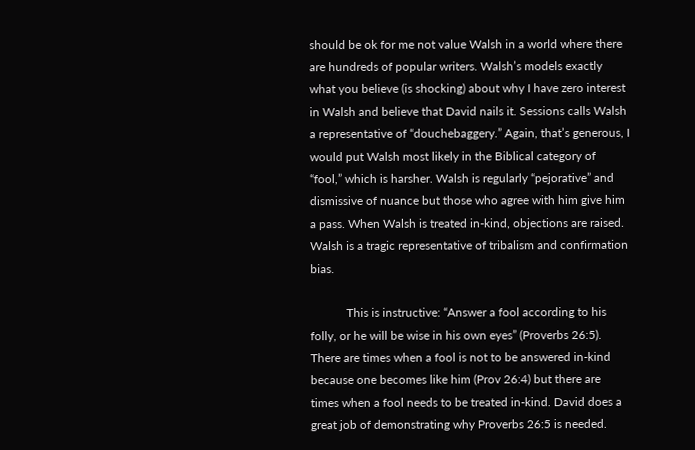should be ok for me not value Walsh in a world where there are hundreds of popular writers. Walsh’s models exactly what you believe (is shocking) about why I have zero interest in Walsh and believe that David nails it. Sessions calls Walsh a representative of “douchebaggery.” Again, that’s generous, I would put Walsh most likely in the Biblical category of “fool,” which is harsher. Walsh is regularly “pejorative” and dismissive of nuance but those who agree with him give him a pass. When Walsh is treated in-kind, objections are raised. Walsh is a tragic representative of tribalism and confirmation bias.

            This is instructive: “Answer a fool according to his folly, or he will be wise in his own eyes” (Proverbs 26:5). There are times when a fool is not to be answered in-kind because one becomes like him (Prov 26:4) but there are times when a fool needs to be treated in-kind. David does a great job of demonstrating why Proverbs 26:5 is needed.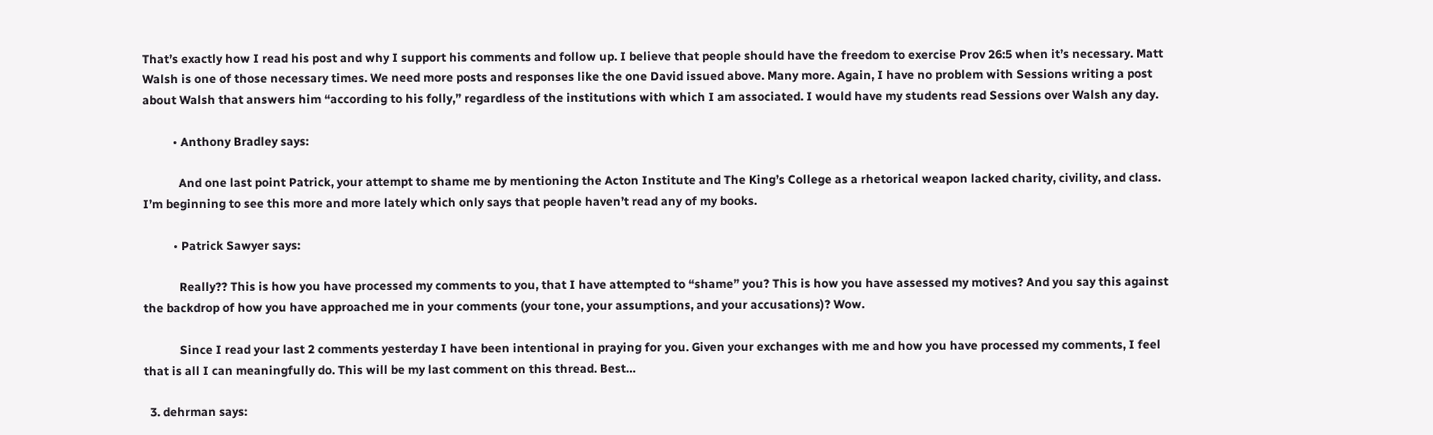That’s exactly how I read his post and why I support his comments and follow up. I believe that people should have the freedom to exercise Prov 26:5 when it’s necessary. Matt Walsh is one of those necessary times. We need more posts and responses like the one David issued above. Many more. Again, I have no problem with Sessions writing a post about Walsh that answers him “according to his folly,” regardless of the institutions with which I am associated. I would have my students read Sessions over Walsh any day.

          • Anthony Bradley says:

            And one last point Patrick, your attempt to shame me by mentioning the Acton Institute and The King’s College as a rhetorical weapon lacked charity, civility, and class. I’m beginning to see this more and more lately which only says that people haven’t read any of my books.

          • Patrick Sawyer says:

            Really?? This is how you have processed my comments to you, that I have attempted to “shame” you? This is how you have assessed my motives? And you say this against the backdrop of how you have approached me in your comments (your tone, your assumptions, and your accusations)? Wow.

            Since I read your last 2 comments yesterday I have been intentional in praying for you. Given your exchanges with me and how you have processed my comments, I feel that is all I can meaningfully do. This will be my last comment on this thread. Best…

  3. dehrman says: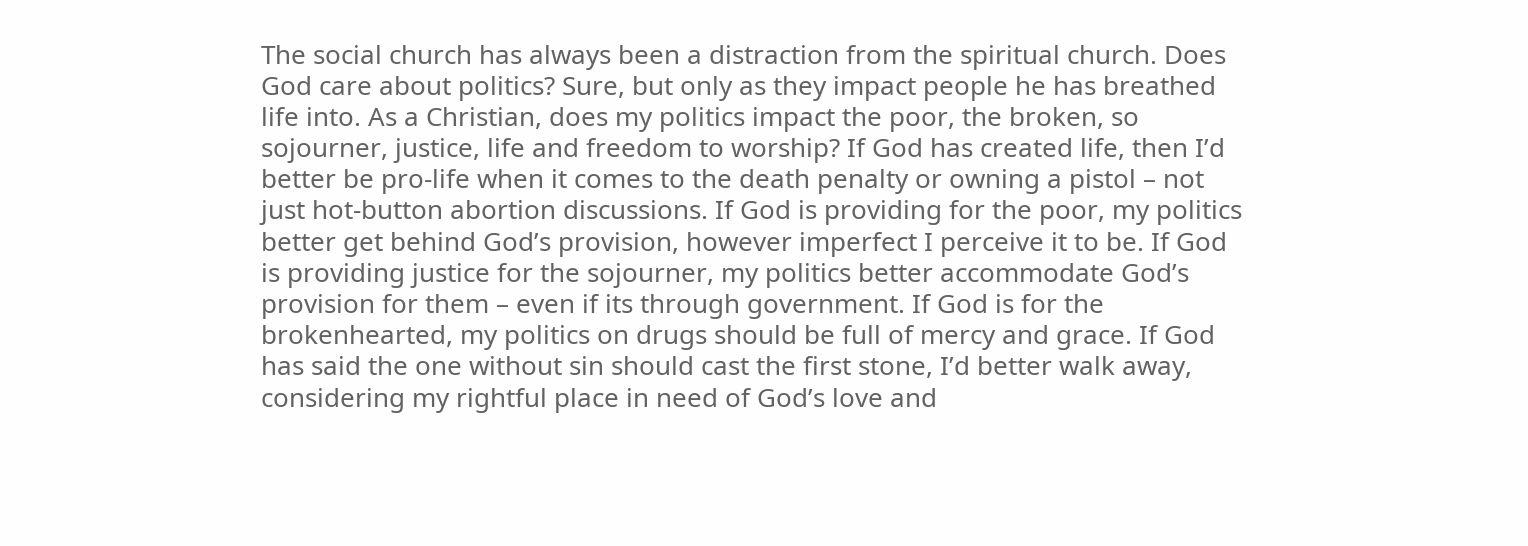The social church has always been a distraction from the spiritual church. Does God care about politics? Sure, but only as they impact people he has breathed life into. As a Christian, does my politics impact the poor, the broken, so sojourner, justice, life and freedom to worship? If God has created life, then I’d better be pro-life when it comes to the death penalty or owning a pistol – not just hot-button abortion discussions. If God is providing for the poor, my politics better get behind God’s provision, however imperfect I perceive it to be. If God is providing justice for the sojourner, my politics better accommodate God’s provision for them – even if its through government. If God is for the brokenhearted, my politics on drugs should be full of mercy and grace. If God has said the one without sin should cast the first stone, I’d better walk away, considering my rightful place in need of God’s love and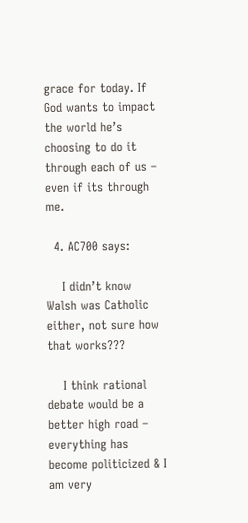grace for today. If God wants to impact the world he’s choosing to do it through each of us – even if its through me.

  4. AC700 says:

    I didn’t know Walsh was Catholic either, not sure how that works???

    I think rational debate would be a better high road – everything has become politicized & I am very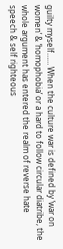guilty myself…… When the culture war is defined by ‘war on women’ & ‘homophobia’ or a hard to follow circular diatribe, the whole argument has entered the realm of reverse hate speech & self righteous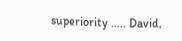superiority ….. David,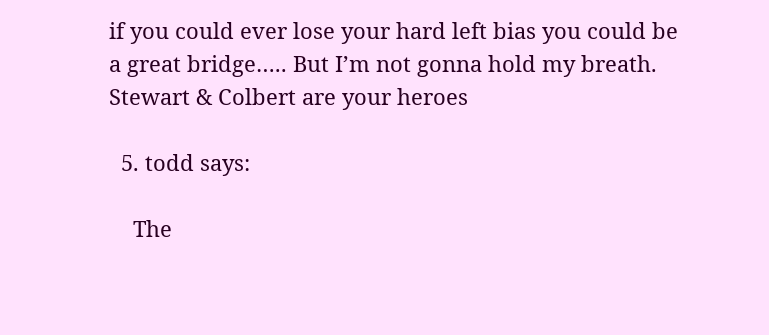if you could ever lose your hard left bias you could be a great bridge….. But I’m not gonna hold my breath. Stewart & Colbert are your heroes

  5. todd says:

    The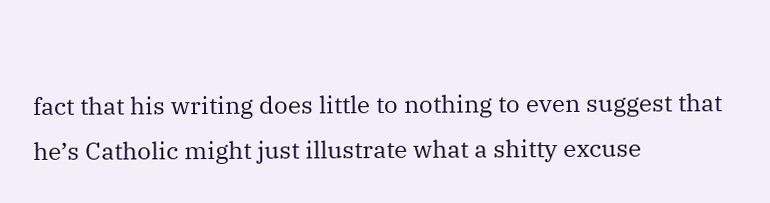fact that his writing does little to nothing to even suggest that he’s Catholic might just illustrate what a shitty excuse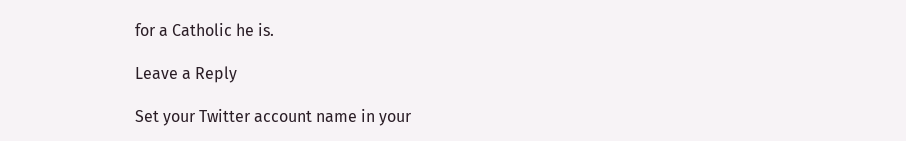for a Catholic he is.

Leave a Reply

Set your Twitter account name in your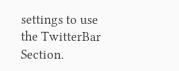settings to use the TwitterBar Section.